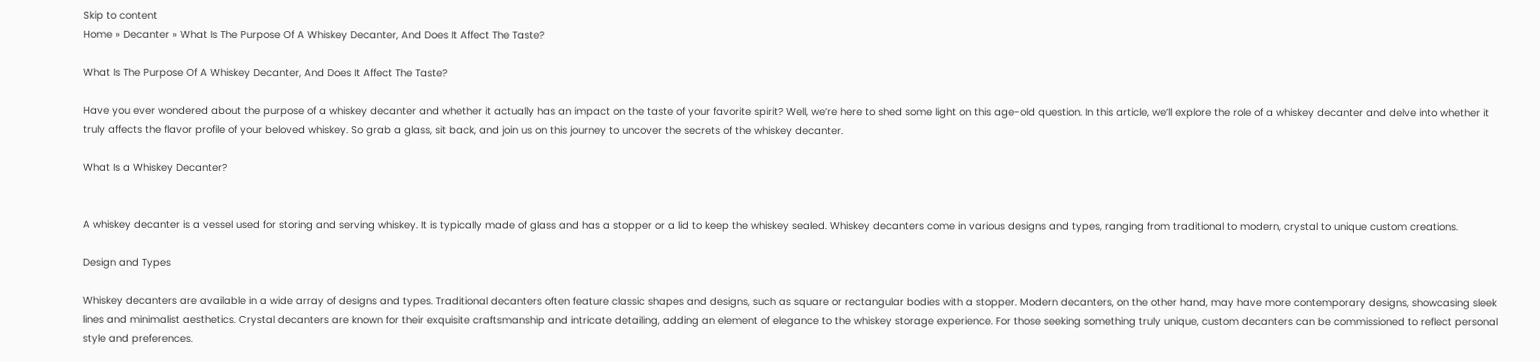Skip to content
Home » Decanter » What Is The Purpose Of A Whiskey Decanter, And Does It Affect The Taste?

What Is The Purpose Of A Whiskey Decanter, And Does It Affect The Taste?

Have you ever wondered about the purpose of a whiskey decanter and whether it actually has an impact on the taste of your favorite spirit? Well, we’re here to shed some light on this age-old question. In this article, we’ll explore the role of a whiskey decanter and delve into whether it truly affects the flavor profile of your beloved whiskey. So grab a glass, sit back, and join us on this journey to uncover the secrets of the whiskey decanter.

What Is a Whiskey Decanter?


A whiskey decanter is a vessel used for storing and serving whiskey. It is typically made of glass and has a stopper or a lid to keep the whiskey sealed. Whiskey decanters come in various designs and types, ranging from traditional to modern, crystal to unique custom creations.

Design and Types

Whiskey decanters are available in a wide array of designs and types. Traditional decanters often feature classic shapes and designs, such as square or rectangular bodies with a stopper. Modern decanters, on the other hand, may have more contemporary designs, showcasing sleek lines and minimalist aesthetics. Crystal decanters are known for their exquisite craftsmanship and intricate detailing, adding an element of elegance to the whiskey storage experience. For those seeking something truly unique, custom decanters can be commissioned to reflect personal style and preferences.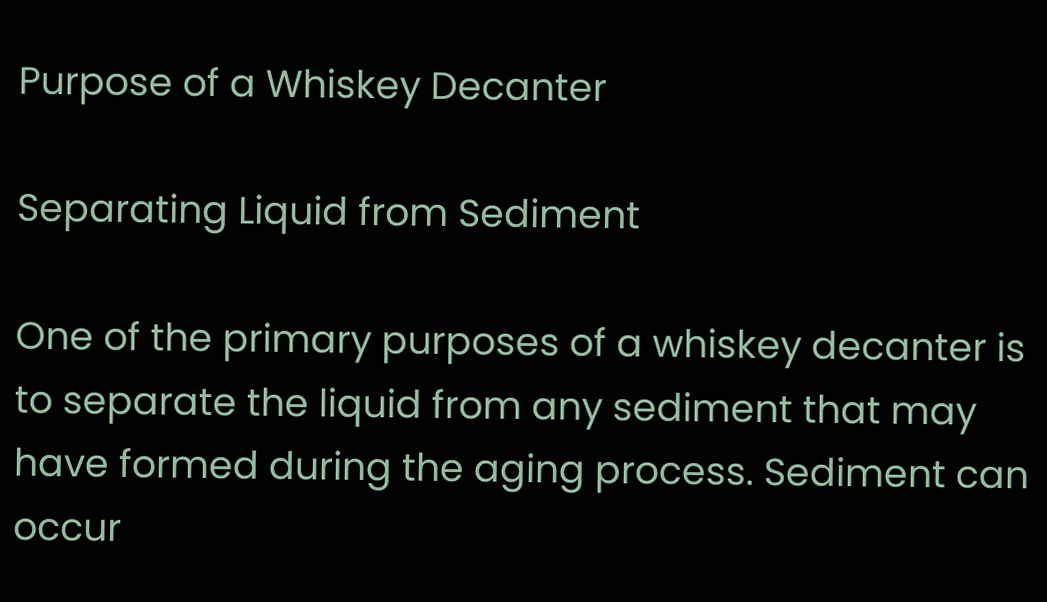Purpose of a Whiskey Decanter

Separating Liquid from Sediment

One of the primary purposes of a whiskey decanter is to separate the liquid from any sediment that may have formed during the aging process. Sediment can occur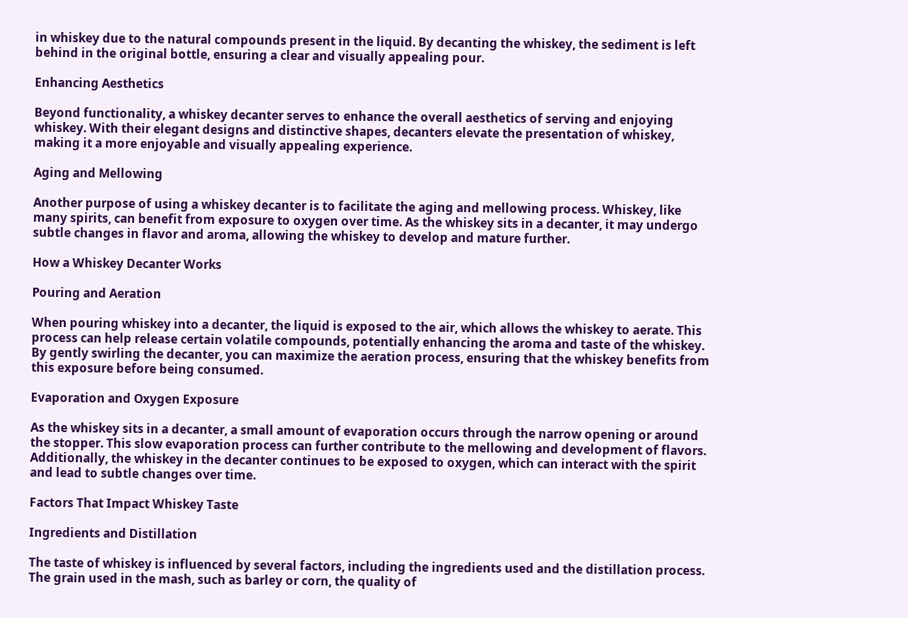in whiskey due to the natural compounds present in the liquid. By decanting the whiskey, the sediment is left behind in the original bottle, ensuring a clear and visually appealing pour.

Enhancing Aesthetics

Beyond functionality, a whiskey decanter serves to enhance the overall aesthetics of serving and enjoying whiskey. With their elegant designs and distinctive shapes, decanters elevate the presentation of whiskey, making it a more enjoyable and visually appealing experience.

Aging and Mellowing

Another purpose of using a whiskey decanter is to facilitate the aging and mellowing process. Whiskey, like many spirits, can benefit from exposure to oxygen over time. As the whiskey sits in a decanter, it may undergo subtle changes in flavor and aroma, allowing the whiskey to develop and mature further.

How a Whiskey Decanter Works

Pouring and Aeration

When pouring whiskey into a decanter, the liquid is exposed to the air, which allows the whiskey to aerate. This process can help release certain volatile compounds, potentially enhancing the aroma and taste of the whiskey. By gently swirling the decanter, you can maximize the aeration process, ensuring that the whiskey benefits from this exposure before being consumed.

Evaporation and Oxygen Exposure

As the whiskey sits in a decanter, a small amount of evaporation occurs through the narrow opening or around the stopper. This slow evaporation process can further contribute to the mellowing and development of flavors. Additionally, the whiskey in the decanter continues to be exposed to oxygen, which can interact with the spirit and lead to subtle changes over time.

Factors That Impact Whiskey Taste

Ingredients and Distillation

The taste of whiskey is influenced by several factors, including the ingredients used and the distillation process. The grain used in the mash, such as barley or corn, the quality of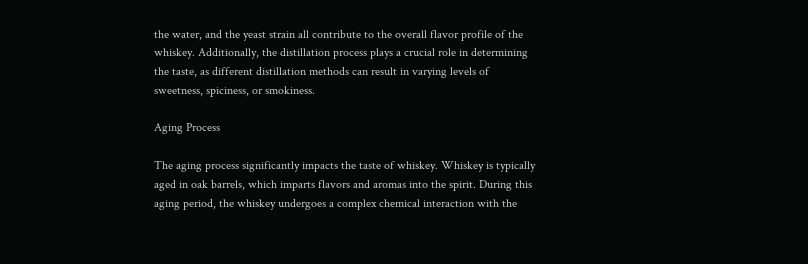the water, and the yeast strain all contribute to the overall flavor profile of the whiskey. Additionally, the distillation process plays a crucial role in determining the taste, as different distillation methods can result in varying levels of sweetness, spiciness, or smokiness.

Aging Process

The aging process significantly impacts the taste of whiskey. Whiskey is typically aged in oak barrels, which imparts flavors and aromas into the spirit. During this aging period, the whiskey undergoes a complex chemical interaction with the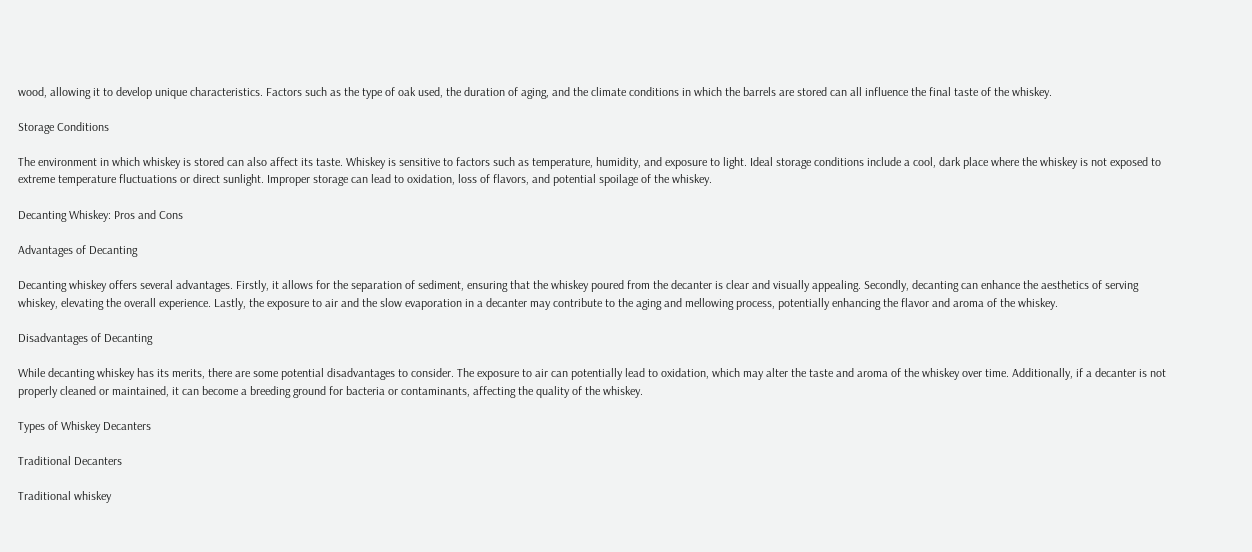wood, allowing it to develop unique characteristics. Factors such as the type of oak used, the duration of aging, and the climate conditions in which the barrels are stored can all influence the final taste of the whiskey.

Storage Conditions

The environment in which whiskey is stored can also affect its taste. Whiskey is sensitive to factors such as temperature, humidity, and exposure to light. Ideal storage conditions include a cool, dark place where the whiskey is not exposed to extreme temperature fluctuations or direct sunlight. Improper storage can lead to oxidation, loss of flavors, and potential spoilage of the whiskey.

Decanting Whiskey: Pros and Cons

Advantages of Decanting

Decanting whiskey offers several advantages. Firstly, it allows for the separation of sediment, ensuring that the whiskey poured from the decanter is clear and visually appealing. Secondly, decanting can enhance the aesthetics of serving whiskey, elevating the overall experience. Lastly, the exposure to air and the slow evaporation in a decanter may contribute to the aging and mellowing process, potentially enhancing the flavor and aroma of the whiskey.

Disadvantages of Decanting

While decanting whiskey has its merits, there are some potential disadvantages to consider. The exposure to air can potentially lead to oxidation, which may alter the taste and aroma of the whiskey over time. Additionally, if a decanter is not properly cleaned or maintained, it can become a breeding ground for bacteria or contaminants, affecting the quality of the whiskey.

Types of Whiskey Decanters

Traditional Decanters

Traditional whiskey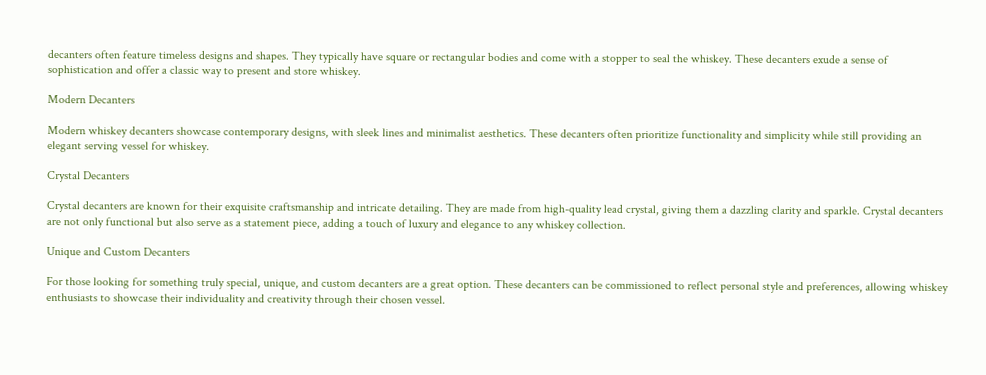decanters often feature timeless designs and shapes. They typically have square or rectangular bodies and come with a stopper to seal the whiskey. These decanters exude a sense of sophistication and offer a classic way to present and store whiskey.

Modern Decanters

Modern whiskey decanters showcase contemporary designs, with sleek lines and minimalist aesthetics. These decanters often prioritize functionality and simplicity while still providing an elegant serving vessel for whiskey.

Crystal Decanters

Crystal decanters are known for their exquisite craftsmanship and intricate detailing. They are made from high-quality lead crystal, giving them a dazzling clarity and sparkle. Crystal decanters are not only functional but also serve as a statement piece, adding a touch of luxury and elegance to any whiskey collection.

Unique and Custom Decanters

For those looking for something truly special, unique, and custom decanters are a great option. These decanters can be commissioned to reflect personal style and preferences, allowing whiskey enthusiasts to showcase their individuality and creativity through their chosen vessel.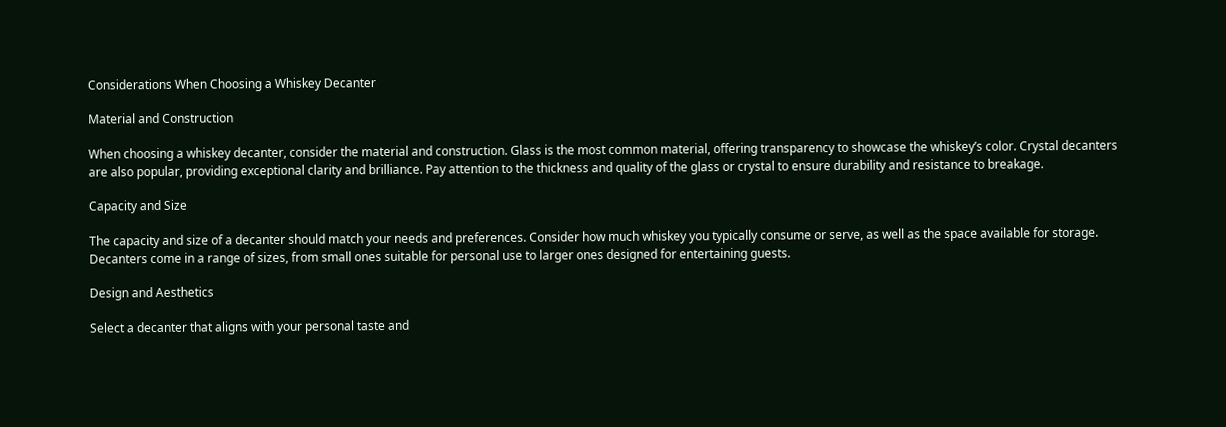Considerations When Choosing a Whiskey Decanter

Material and Construction

When choosing a whiskey decanter, consider the material and construction. Glass is the most common material, offering transparency to showcase the whiskey’s color. Crystal decanters are also popular, providing exceptional clarity and brilliance. Pay attention to the thickness and quality of the glass or crystal to ensure durability and resistance to breakage.

Capacity and Size

The capacity and size of a decanter should match your needs and preferences. Consider how much whiskey you typically consume or serve, as well as the space available for storage. Decanters come in a range of sizes, from small ones suitable for personal use to larger ones designed for entertaining guests.

Design and Aesthetics

Select a decanter that aligns with your personal taste and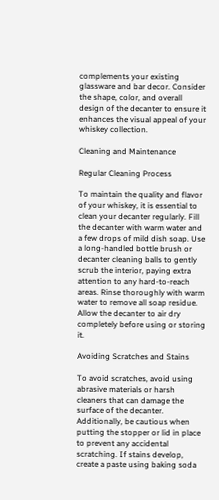complements your existing glassware and bar decor. Consider the shape, color, and overall design of the decanter to ensure it enhances the visual appeal of your whiskey collection.

Cleaning and Maintenance

Regular Cleaning Process

To maintain the quality and flavor of your whiskey, it is essential to clean your decanter regularly. Fill the decanter with warm water and a few drops of mild dish soap. Use a long-handled bottle brush or decanter cleaning balls to gently scrub the interior, paying extra attention to any hard-to-reach areas. Rinse thoroughly with warm water to remove all soap residue. Allow the decanter to air dry completely before using or storing it.

Avoiding Scratches and Stains

To avoid scratches, avoid using abrasive materials or harsh cleaners that can damage the surface of the decanter. Additionally, be cautious when putting the stopper or lid in place to prevent any accidental scratching. If stains develop, create a paste using baking soda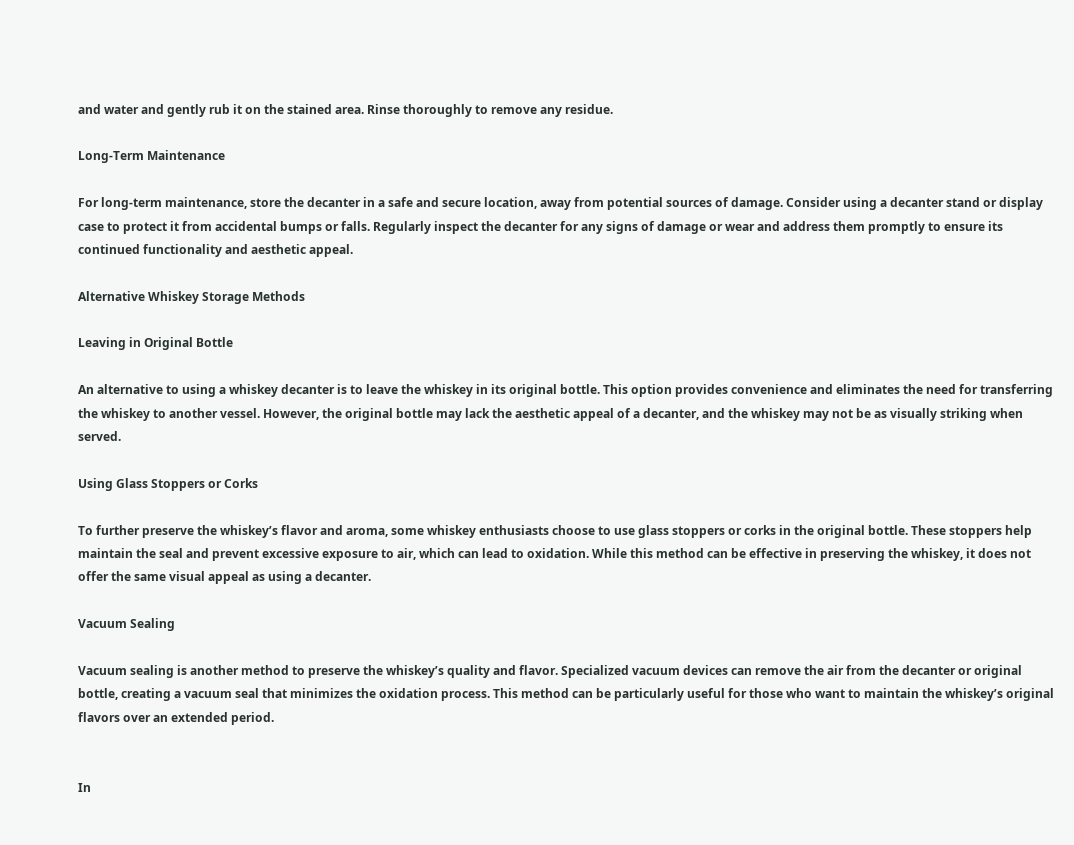and water and gently rub it on the stained area. Rinse thoroughly to remove any residue.

Long-Term Maintenance

For long-term maintenance, store the decanter in a safe and secure location, away from potential sources of damage. Consider using a decanter stand or display case to protect it from accidental bumps or falls. Regularly inspect the decanter for any signs of damage or wear and address them promptly to ensure its continued functionality and aesthetic appeal.

Alternative Whiskey Storage Methods

Leaving in Original Bottle

An alternative to using a whiskey decanter is to leave the whiskey in its original bottle. This option provides convenience and eliminates the need for transferring the whiskey to another vessel. However, the original bottle may lack the aesthetic appeal of a decanter, and the whiskey may not be as visually striking when served.

Using Glass Stoppers or Corks

To further preserve the whiskey’s flavor and aroma, some whiskey enthusiasts choose to use glass stoppers or corks in the original bottle. These stoppers help maintain the seal and prevent excessive exposure to air, which can lead to oxidation. While this method can be effective in preserving the whiskey, it does not offer the same visual appeal as using a decanter.

Vacuum Sealing

Vacuum sealing is another method to preserve the whiskey’s quality and flavor. Specialized vacuum devices can remove the air from the decanter or original bottle, creating a vacuum seal that minimizes the oxidation process. This method can be particularly useful for those who want to maintain the whiskey’s original flavors over an extended period.


In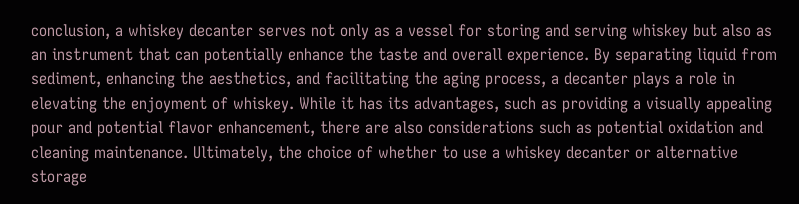conclusion, a whiskey decanter serves not only as a vessel for storing and serving whiskey but also as an instrument that can potentially enhance the taste and overall experience. By separating liquid from sediment, enhancing the aesthetics, and facilitating the aging process, a decanter plays a role in elevating the enjoyment of whiskey. While it has its advantages, such as providing a visually appealing pour and potential flavor enhancement, there are also considerations such as potential oxidation and cleaning maintenance. Ultimately, the choice of whether to use a whiskey decanter or alternative storage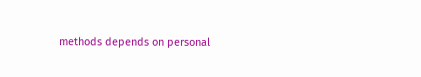methods depends on personal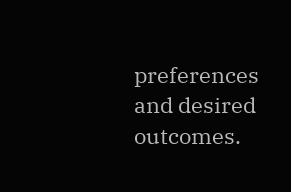preferences and desired outcomes.